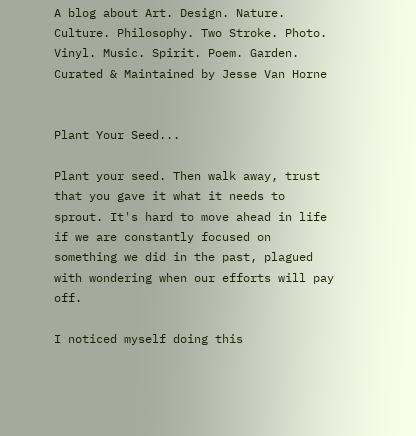A blog about Art. Design. Nature. Culture. Philosophy. Two Stroke. Photo. Vinyl. Music. Spirit. Poem. Garden.         Curated & Maintained by Jesse Van Horne


Plant Your Seed...

Plant your seed. Then walk away, trust that you gave it what it needs to sprout. It's hard to move ahead in life if we are constantly focused on something we did in the past, plagued with wondering when our efforts will pay off.

I noticed myself doing this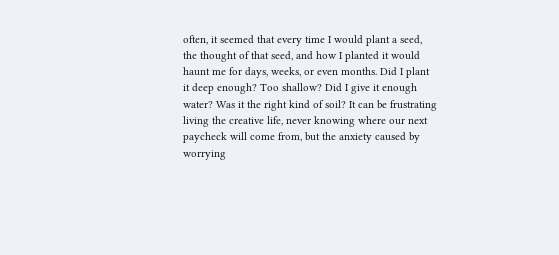often, it seemed that every time I would plant a seed, the thought of that seed, and how I planted it would haunt me for days, weeks, or even months. Did I plant it deep enough? Too shallow? Did I give it enough water? Was it the right kind of soil? It can be frustrating living the creative life, never knowing where our next paycheck will come from, but the anxiety caused by worrying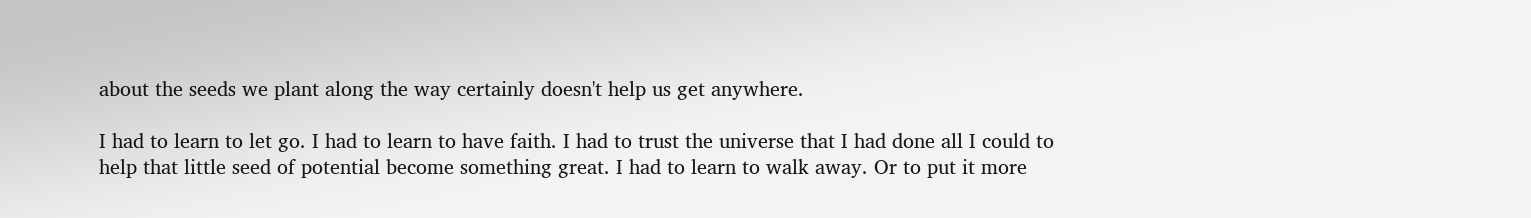about the seeds we plant along the way certainly doesn't help us get anywhere.

I had to learn to let go. I had to learn to have faith. I had to trust the universe that I had done all I could to help that little seed of potential become something great. I had to learn to walk away. Or to put it more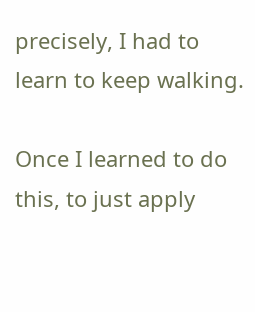precisely, I had to learn to keep walking.

Once I learned to do this, to just apply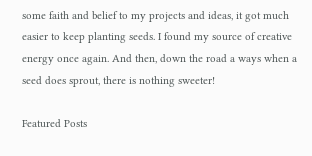some faith and belief to my projects and ideas, it got much easier to keep planting seeds. I found my source of creative energy once again. And then, down the road a ways when a seed does sprout, there is nothing sweeter!

Featured Posts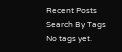Recent Posts
Search By Tags
No tags yet.